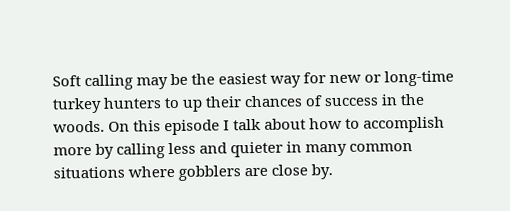Soft calling may be the easiest way for new or long-time turkey hunters to up their chances of success in the woods. On this episode I talk about how to accomplish more by calling less and quieter in many common situations where gobblers are close by.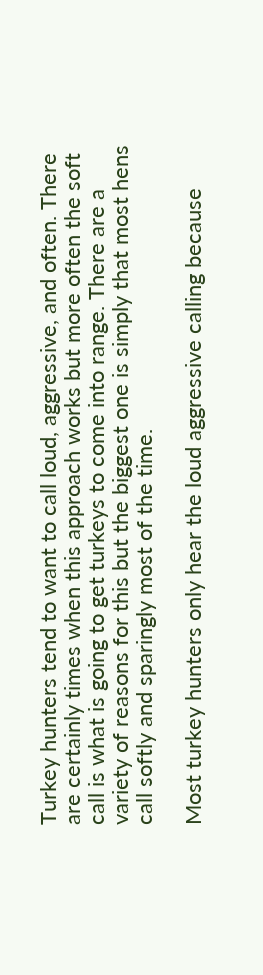Turkey hunters tend to want to call loud, aggressive, and often. There are certainly times when this approach works but more often the soft call is what is going to get turkeys to come into range. There are a variety of reasons for this but the biggest one is simply that most hens call softly and sparingly most of the time.

Most turkey hunters only hear the loud aggressive calling because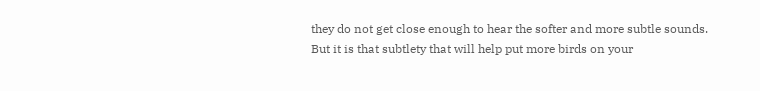they do not get close enough to hear the softer and more subtle sounds. But it is that subtlety that will help put more birds on your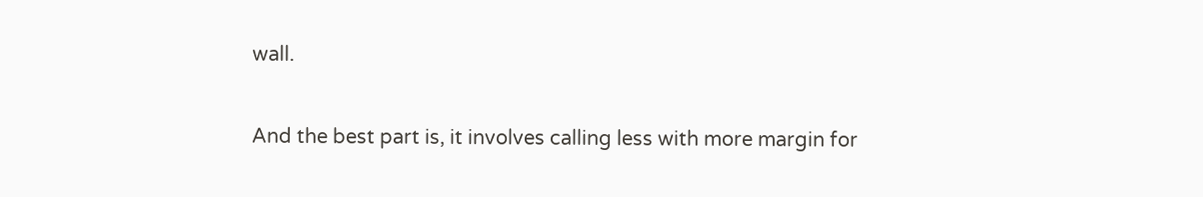wall.

And the best part is, it involves calling less with more margin for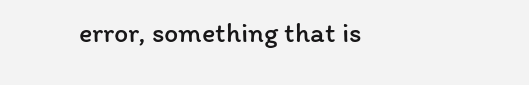error, something that is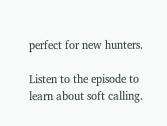perfect for new hunters.

Listen to the episode to learn about soft calling.